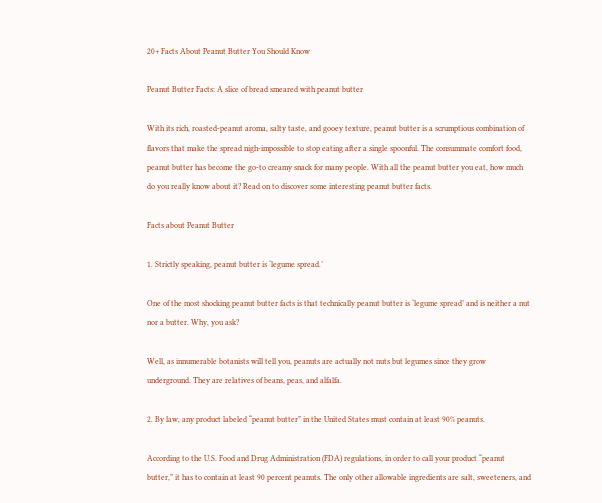20+ Facts About Peanut Butter You Should Know

Peanut Butter Facts: A slice of bread smeared with peanut butter

With its rich, roasted-peanut aroma, salty taste, and gooey texture, peanut butter is a scrumptious combination of flavors that make the spread nigh-impossible to stop eating after a single spoonful. The consummate comfort food, peanut butter has become the go-to creamy snack for many people. With all the peanut butter you eat, how much do you really know about it? Read on to discover some interesting peanut butter facts.

Facts about Peanut Butter

1. Strictly speaking, peanut butter is ‘legume spread.’

One of the most shocking peanut butter facts is that technically peanut butter is ‘legume spread’ and is neither a nut nor a butter. Why, you ask?

Well, as innumerable botanists will tell you, peanuts are actually not nuts but legumes since they grow underground. They are relatives of beans, peas, and alfalfa.

2. By law, any product labeled “peanut butter” in the United States must contain at least 90% peanuts.

According to the U.S. Food and Drug Administration (FDA) regulations, in order to call your product “peanut butter,” it has to contain at least 90 percent peanuts. The only other allowable ingredients are salt, sweeteners, and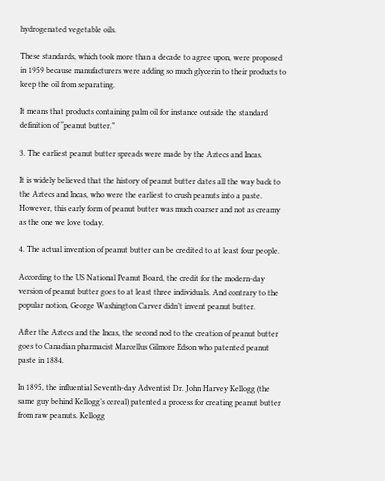hydrogenated vegetable oils.

These standards, which took more than a decade to agree upon, were proposed in 1959 because manufacturers were adding so much glycerin to their products to keep the oil from separating.

It means that products containing palm oil for instance outside the standard definition of “peanut butter.”

3. The earliest peanut butter spreads were made by the Aztecs and Incas.

It is widely believed that the history of peanut butter dates all the way back to the Aztecs and Incas, who were the earliest to crush peanuts into a paste. However, this early form of peanut butter was much coarser and not as creamy as the one we love today.

4. The actual invention of peanut butter can be credited to at least four people.

According to the US National Peanut Board, the credit for the modern-day version of peanut butter goes to at least three individuals. And contrary to the popular notion, George Washington Carver didn’t invent peanut butter.

After the Aztecs and the Incas, the second nod to the creation of peanut butter goes to Canadian pharmacist Marcellus Gilmore Edson who patented peanut paste in 1884.

In 1895, the influential Seventh-day Adventist Dr. John Harvey Kellogg (the same guy behind Kellogg’s cereal) patented a process for creating peanut butter from raw peanuts. Kellogg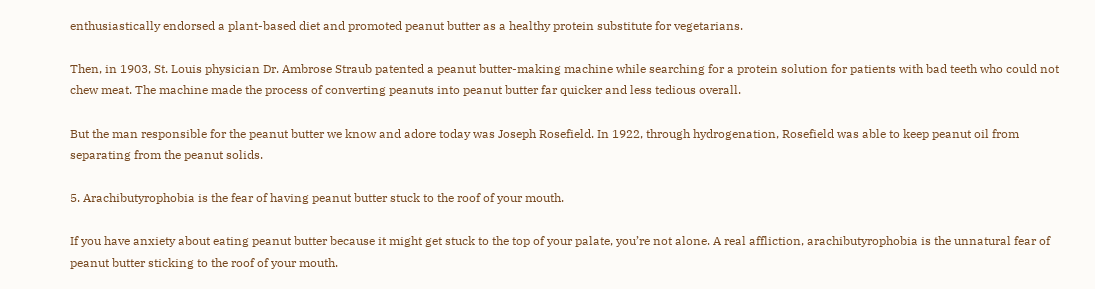enthusiastically endorsed a plant-based diet and promoted peanut butter as a healthy protein substitute for vegetarians.

Then, in 1903, St. Louis physician Dr. Ambrose Straub patented a peanut butter-making machine while searching for a protein solution for patients with bad teeth who could not chew meat. The machine made the process of converting peanuts into peanut butter far quicker and less tedious overall.

But the man responsible for the peanut butter we know and adore today was Joseph Rosefield. In 1922, through hydrogenation, Rosefield was able to keep peanut oil from separating from the peanut solids.

5. Arachibutyrophobia is the fear of having peanut butter stuck to the roof of your mouth.

If you have anxiety about eating peanut butter because it might get stuck to the top of your palate, you’re not alone. A real affliction, arachibutyrophobia is the unnatural fear of peanut butter sticking to the roof of your mouth.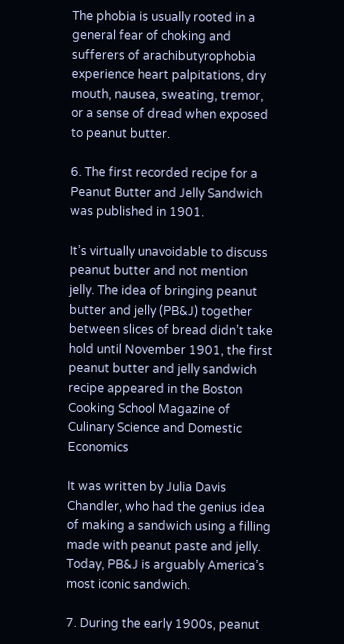The phobia is usually rooted in a general fear of choking and sufferers of arachibutyrophobia experience heart palpitations, dry mouth, nausea, sweating, tremor, or a sense of dread when exposed to peanut butter.

6. The first recorded recipe for a Peanut Butter and Jelly Sandwich was published in 1901.

It’s virtually unavoidable to discuss peanut butter and not mention jelly. The idea of bringing peanut butter and jelly (PB&J) together between slices of bread didn’t take hold until November 1901, the first peanut butter and jelly sandwich recipe appeared in the Boston Cooking School Magazine of Culinary Science and Domestic Economics

It was written by Julia Davis Chandler, who had the genius idea of making a sandwich using a filling made with peanut paste and jelly. Today, PB&J is arguably America’s most iconic sandwich.

7. During the early 1900s, peanut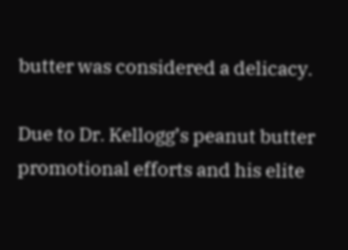butter was considered a delicacy.

Due to Dr. Kellogg’s peanut butter promotional efforts and his elite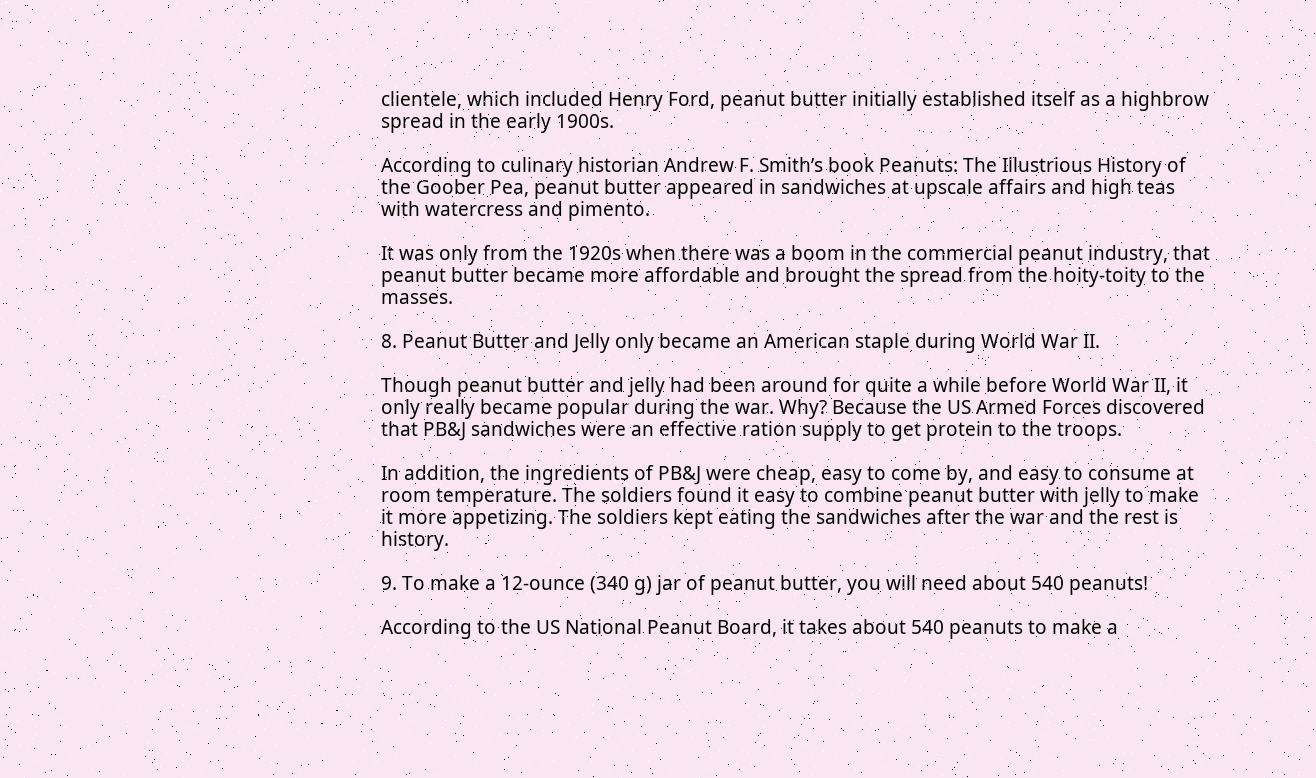clientele, which included Henry Ford, peanut butter initially established itself as a highbrow spread in the early 1900s.

According to culinary historian Andrew F. Smith’s book Peanuts: The Illustrious History of the Goober Pea, peanut butter appeared in sandwiches at upscale affairs and high teas with watercress and pimento.

It was only from the 1920s when there was a boom in the commercial peanut industry, that peanut butter became more affordable and brought the spread from the hoity-toity to the masses.

8. Peanut Butter and Jelly only became an American staple during World War II.

Though peanut butter and jelly had been around for quite a while before World War II, it only really became popular during the war. Why? Because the US Armed Forces discovered that PB&J sandwiches were an effective ration supply to get protein to the troops.

In addition, the ingredients of PB&J were cheap, easy to come by, and easy to consume at room temperature. The soldiers found it easy to combine peanut butter with jelly to make it more appetizing. The soldiers kept eating the sandwiches after the war and the rest is history.

9. To make a 12-ounce (340 g) jar of peanut butter, you will need about 540 peanuts!

According to the US National Peanut Board, it takes about 540 peanuts to make a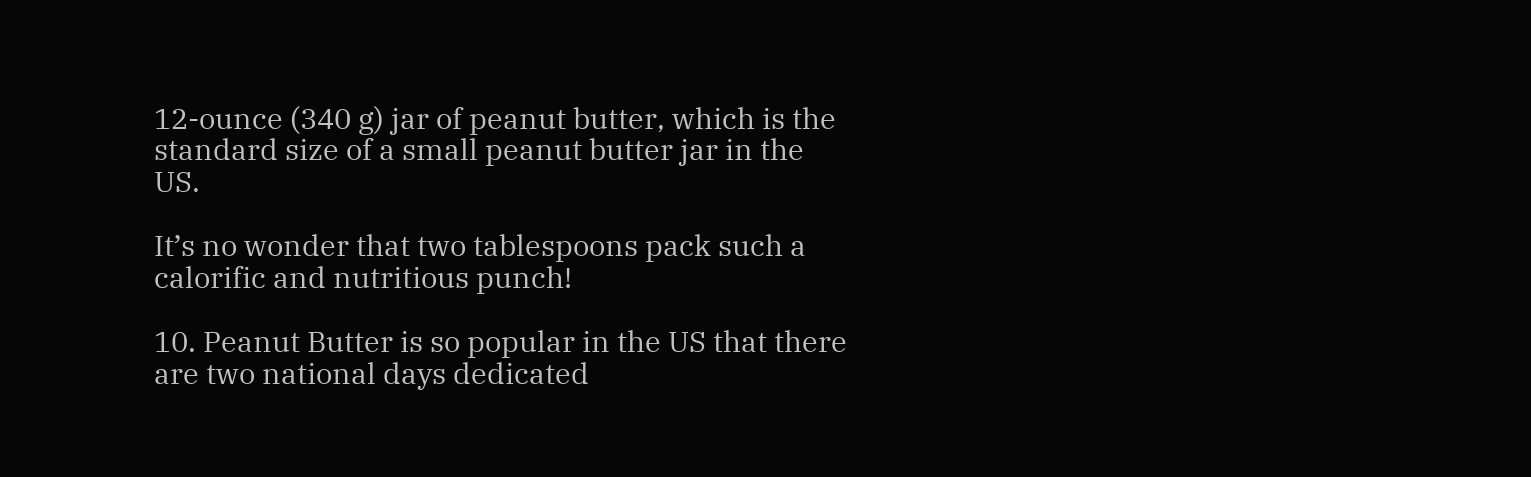12-ounce (340 g) jar of peanut butter, which is the standard size of a small peanut butter jar in the US.

It’s no wonder that two tablespoons pack such a calorific and nutritious punch!

10. Peanut Butter is so popular in the US that there are two national days dedicated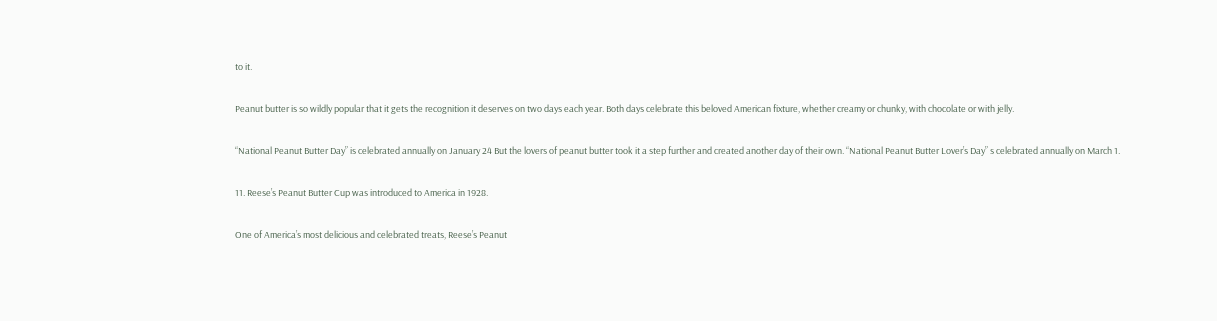to it.

Peanut butter is so wildly popular that it gets the recognition it deserves on two days each year. Both days celebrate this beloved American fixture, whether creamy or chunky, with chocolate or with jelly.

“National Peanut Butter Day” is celebrated annually on January 24 But the lovers of peanut butter took it a step further and created another day of their own. “National Peanut Butter Lover’s Day” s celebrated annually on March 1.

11. Reese’s Peanut Butter Cup was introduced to America in 1928.

One of America’s most delicious and celebrated treats, Reese’s Peanut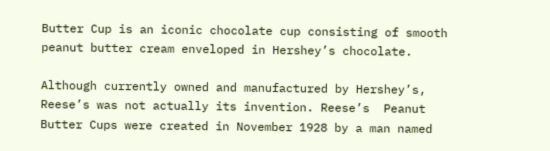Butter Cup is an iconic chocolate cup consisting of smooth peanut butter cream enveloped in Hershey’s chocolate.

Although currently owned and manufactured by Hershey’s, Reese’s was not actually its invention. Reese’s  Peanut Butter Cups were created in November 1928 by a man named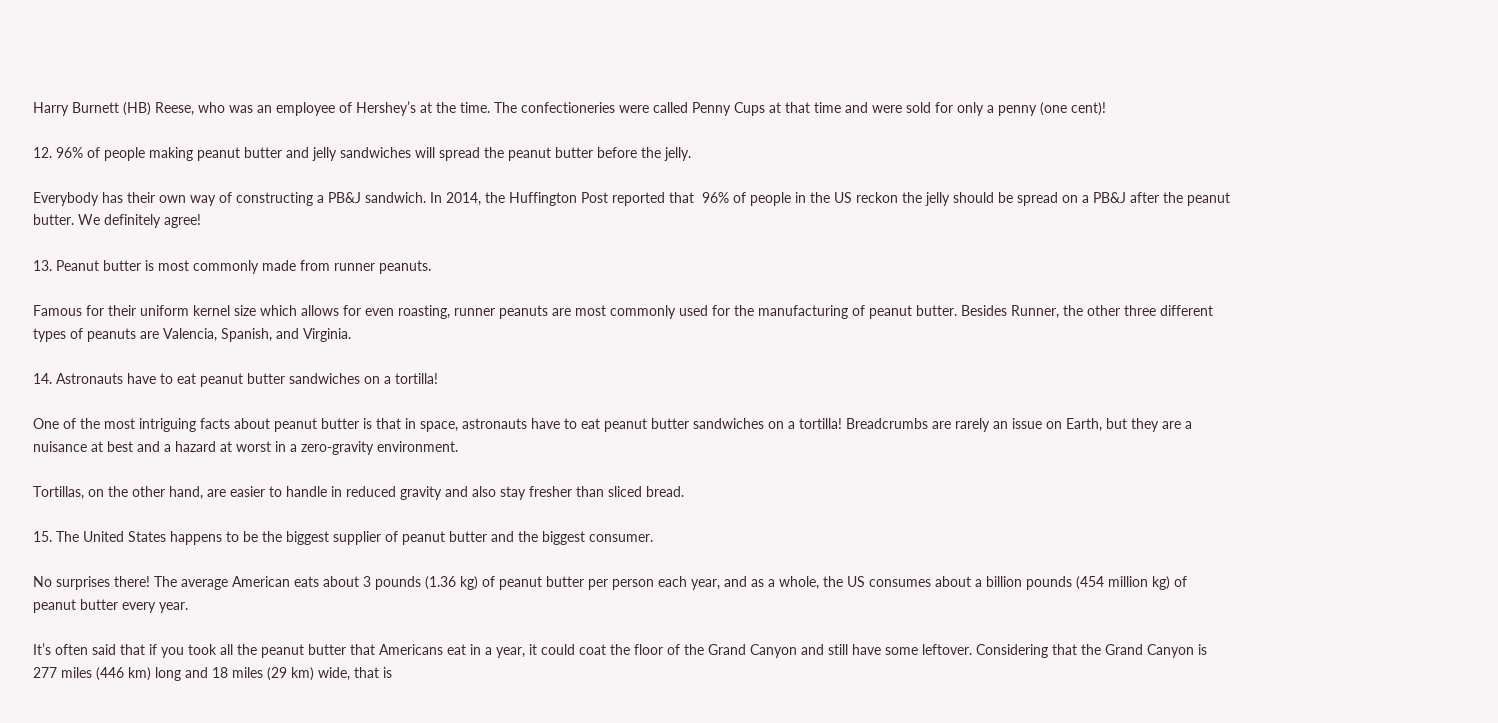Harry Burnett (HB) Reese, who was an employee of Hershey’s at the time. The confectioneries were called Penny Cups at that time and were sold for only a penny (one cent)!

12. 96% of people making peanut butter and jelly sandwiches will spread the peanut butter before the jelly.

Everybody has their own way of constructing a PB&J sandwich. In 2014, the Huffington Post reported that  96% of people in the US reckon the jelly should be spread on a PB&J after the peanut butter. We definitely agree!

13. Peanut butter is most commonly made from runner peanuts.

Famous for their uniform kernel size which allows for even roasting, runner peanuts are most commonly used for the manufacturing of peanut butter. Besides Runner, the other three different types of peanuts are Valencia, Spanish, and Virginia.

14. Astronauts have to eat peanut butter sandwiches on a tortilla!

One of the most intriguing facts about peanut butter is that in space, astronauts have to eat peanut butter sandwiches on a tortilla! Breadcrumbs are rarely an issue on Earth, but they are a nuisance at best and a hazard at worst in a zero-gravity environment.

Tortillas, on the other hand, are easier to handle in reduced gravity and also stay fresher than sliced bread.

15. The United States happens to be the biggest supplier of peanut butter and the biggest consumer.

No surprises there! The average American eats about 3 pounds (1.36 kg) of peanut butter per person each year, and as a whole, the US consumes about a billion pounds (454 million kg) of peanut butter every year.

It’s often said that if you took all the peanut butter that Americans eat in a year, it could coat the floor of the Grand Canyon and still have some leftover. Considering that the Grand Canyon is 277 miles (446 km) long and 18 miles (29 km) wide, that is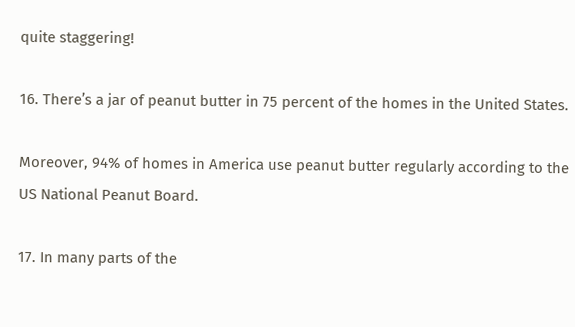quite staggering!

16. There’s a jar of peanut butter in 75 percent of the homes in the United States.

Moreover, 94% of homes in America use peanut butter regularly according to the US National Peanut Board.

17. In many parts of the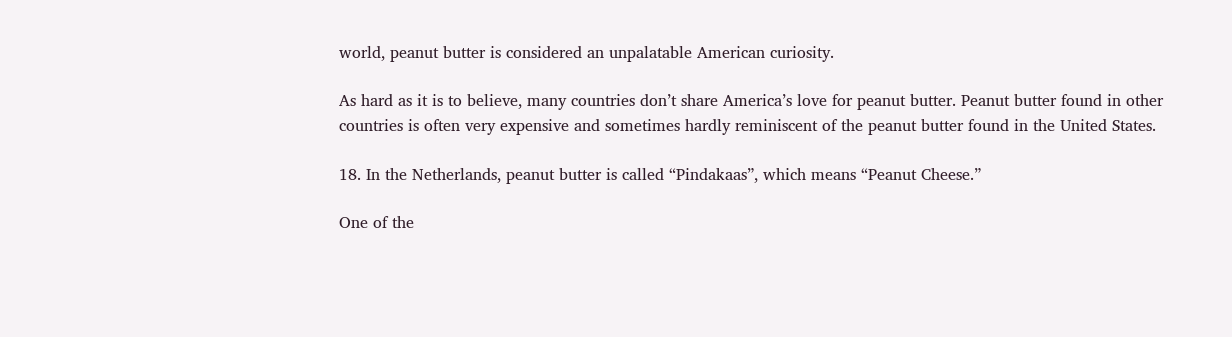world, peanut butter is considered an unpalatable American curiosity.

As hard as it is to believe, many countries don’t share America’s love for peanut butter. Peanut butter found in other countries is often very expensive and sometimes hardly reminiscent of the peanut butter found in the United States.

18. In the Netherlands, peanut butter is called “Pindakaas”, which means “Peanut Cheese.”

One of the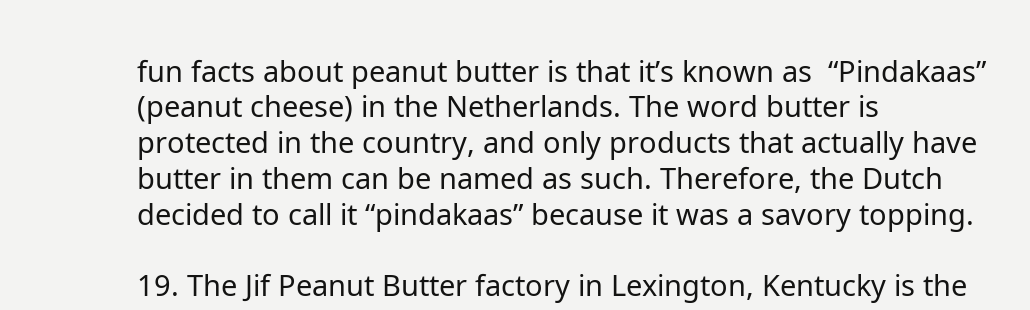fun facts about peanut butter is that it’s known as  “Pindakaas” (peanut cheese) in the Netherlands. The word butter is protected in the country, and only products that actually have butter in them can be named as such. Therefore, the Dutch decided to call it “pindakaas” because it was a savory topping.

19. The Jif Peanut Butter factory in Lexington, Kentucky is the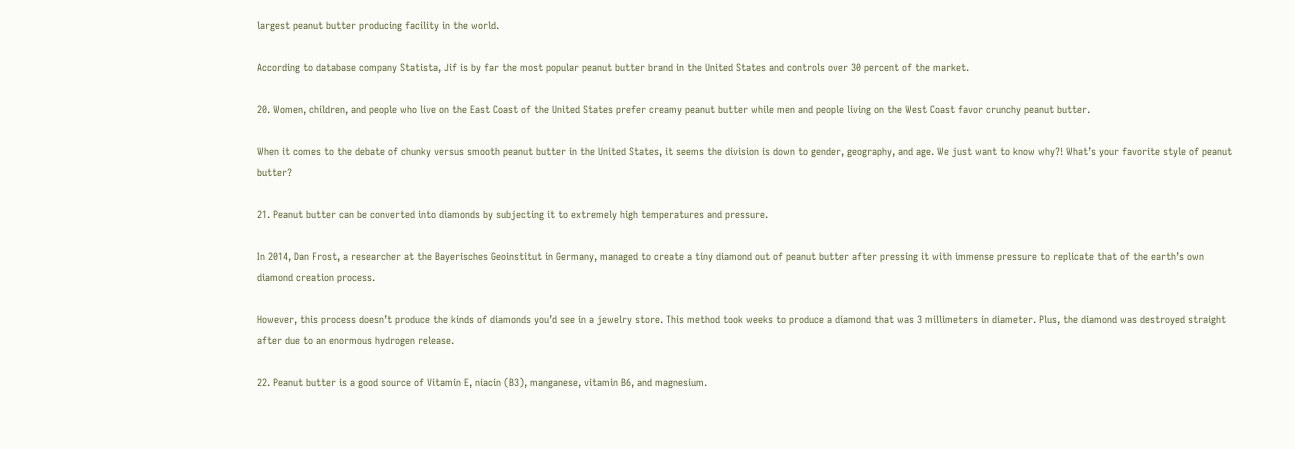largest peanut butter producing facility in the world.

According to database company Statista, Jif is by far the most popular peanut butter brand in the United States and controls over 30 percent of the market.

20. Women, children, and people who live on the East Coast of the United States prefer creamy peanut butter while men and people living on the West Coast favor crunchy peanut butter.

When it comes to the debate of chunky versus smooth peanut butter in the United States, it seems the division is down to gender, geography, and age. We just want to know why?! What’s your favorite style of peanut butter?

21. Peanut butter can be converted into diamonds by subjecting it to extremely high temperatures and pressure.

In 2014, Dan Frost, a researcher at the Bayerisches Geoinstitut in Germany, managed to create a tiny diamond out of peanut butter after pressing it with immense pressure to replicate that of the earth’s own diamond creation process.

However, this process doesn’t produce the kinds of diamonds you’d see in a jewelry store. This method took weeks to produce a diamond that was 3 millimeters in diameter. Plus, the diamond was destroyed straight after due to an enormous hydrogen release.

22. Peanut butter is a good source of Vitamin E, niacin (B3), manganese, vitamin B6, and magnesium.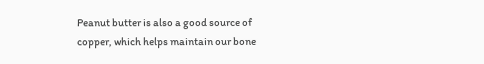Peanut butter is also a good source of copper, which helps maintain our bone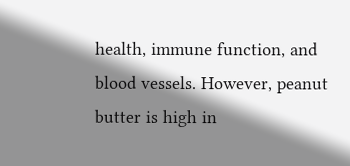health, immune function, and blood vessels. However, peanut butter is high in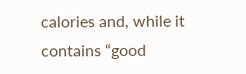calories and, while it contains “good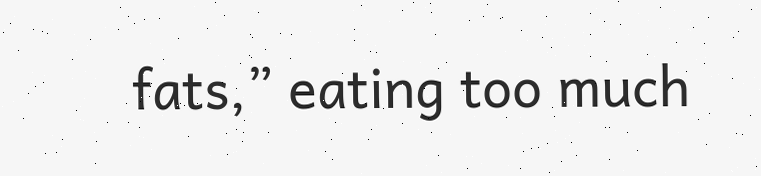fats,” eating too much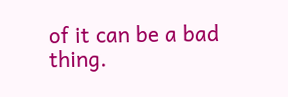of it can be a bad thing.